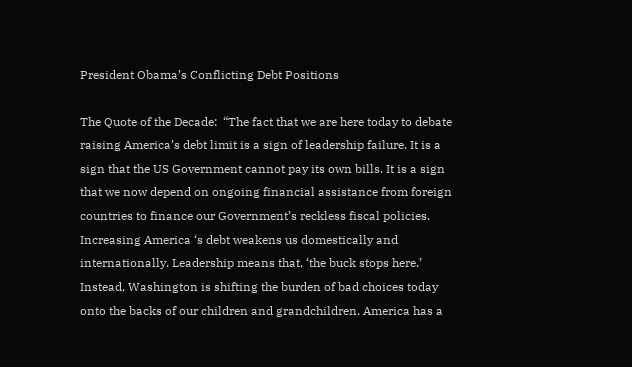President Obama’s Conflicting Debt Positions

The Quote of the Decade:  “The fact that we are here today to debate raising America’s debt limit is a sign of leadership failure. It is a sign that the US Government cannot pay its own bills. It is a sign that we now depend on ongoing financial assistance from foreign countries to finance our Government’s reckless fiscal policies. Increasing America ‘s debt weakens us domestically and internationally. Leadership means that, ‘the buck stops here.’ Instead, Washington is shifting the burden of bad choices today onto the backs of our children and grandchildren. America has a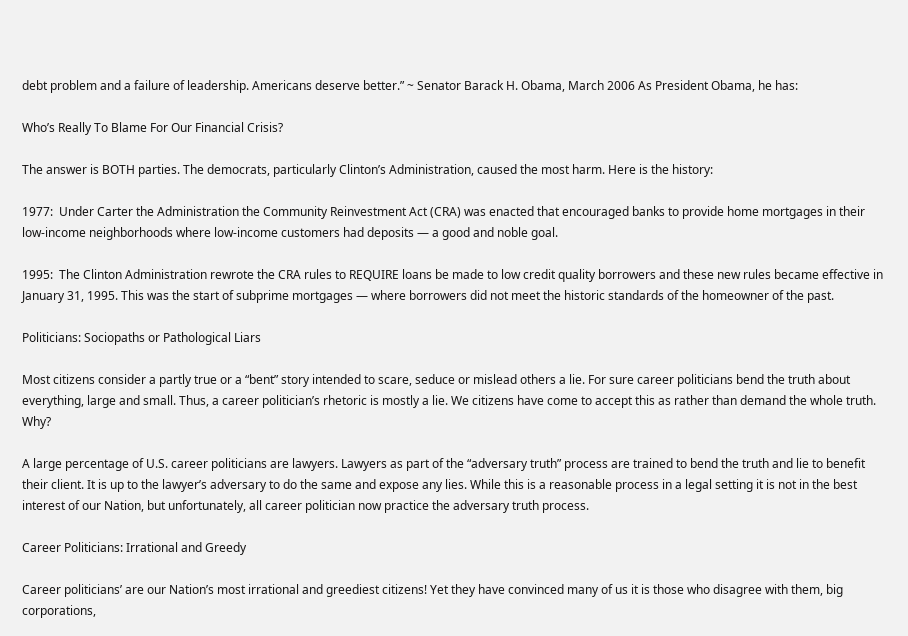debt problem and a failure of leadership. Americans deserve better.” ~ Senator Barack H. Obama, March 2006 As President Obama, he has:

Who’s Really To Blame For Our Financial Crisis?

The answer is BOTH parties. The democrats, particularly Clinton’s Administration, caused the most harm. Here is the history:

1977:  Under Carter the Administration the Community Reinvestment Act (CRA) was enacted that encouraged banks to provide home mortgages in their low-income neighborhoods where low-income customers had deposits — a good and noble goal.

1995:  The Clinton Administration rewrote the CRA rules to REQUIRE loans be made to low credit quality borrowers and these new rules became effective in January 31, 1995. This was the start of subprime mortgages — where borrowers did not meet the historic standards of the homeowner of the past.

Politicians: Sociopaths or Pathological Liars

Most citizens consider a partly true or a “bent” story intended to scare, seduce or mislead others a lie. For sure career politicians bend the truth about everything, large and small. Thus, a career politician’s rhetoric is mostly a lie. We citizens have come to accept this as rather than demand the whole truth. Why?

A large percentage of U.S. career politicians are lawyers. Lawyers as part of the “adversary truth” process are trained to bend the truth and lie to benefit their client. It is up to the lawyer’s adversary to do the same and expose any lies. While this is a reasonable process in a legal setting it is not in the best interest of our Nation, but unfortunately, all career politician now practice the adversary truth process.

Career Politicians: Irrational and Greedy

Career politicians’ are our Nation’s most irrational and greediest citizens! Yet they have convinced many of us it is those who disagree with them, big corporations,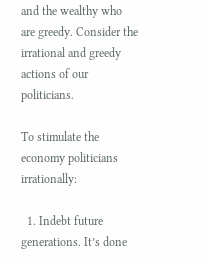and the wealthy who are greedy. Consider the irrational and greedy actions of our politicians.

To stimulate the economy politicians irrationally:

  1. Indebt future generations. It’s done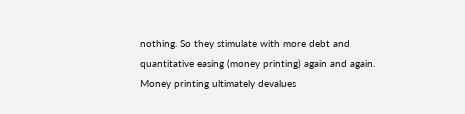nothing. So they stimulate with more debt and quantitative easing (money printing) again and again. Money printing ultimately devalues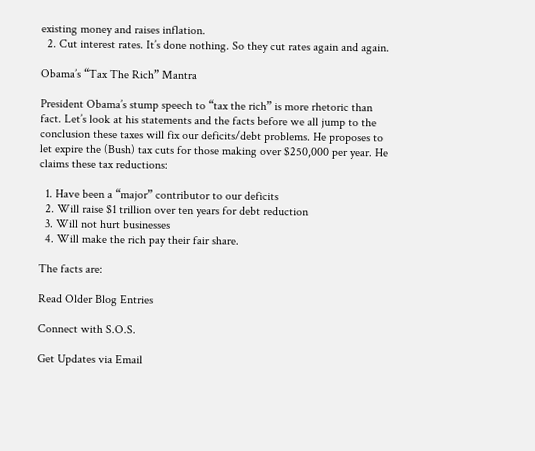existing money and raises inflation.
  2. Cut interest rates. It’s done nothing. So they cut rates again and again.

Obama’s “Tax The Rich” Mantra

President Obama’s stump speech to “tax the rich” is more rhetoric than fact. Let’s look at his statements and the facts before we all jump to the conclusion these taxes will fix our deficits/debt problems. He proposes to let expire the (Bush) tax cuts for those making over $250,000 per year. He claims these tax reductions:

  1. Have been a “major” contributor to our deficits
  2. Will raise $1 trillion over ten years for debt reduction
  3. Will not hurt businesses
  4. Will make the rich pay their fair share.

The facts are:

Read Older Blog Entries

Connect with S.O.S.

Get Updates via Email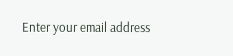Enter your email address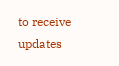to receive updates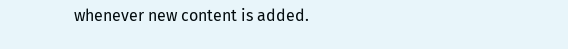whenever new content is added.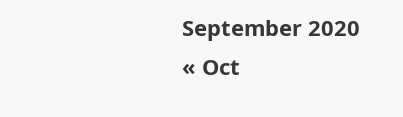September 2020
« Oct